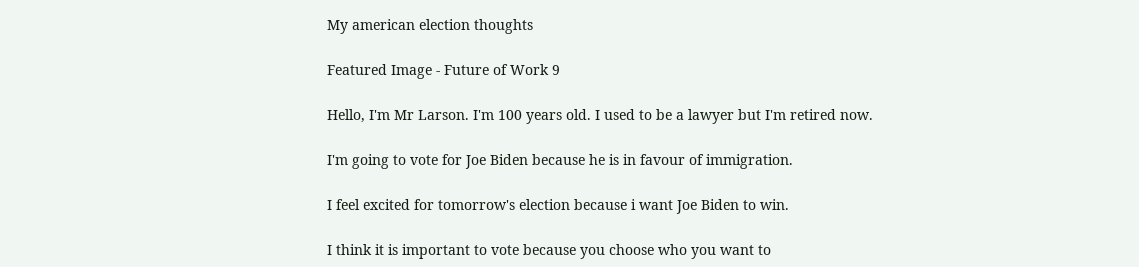My american election thoughts

Featured Image - Future of Work 9

Hello, I'm Mr Larson. I'm 100 years old. I used to be a lawyer but I'm retired now.

I'm going to vote for Joe Biden because he is in favour of immigration.

I feel excited for tomorrow's election because i want Joe Biden to win.

I think it is important to vote because you choose who you want to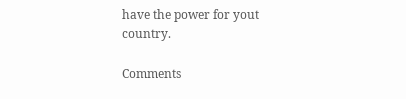have the power for yout country.

Comments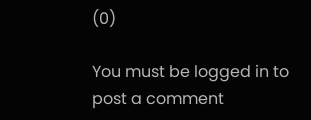(0)

You must be logged in to post a comment